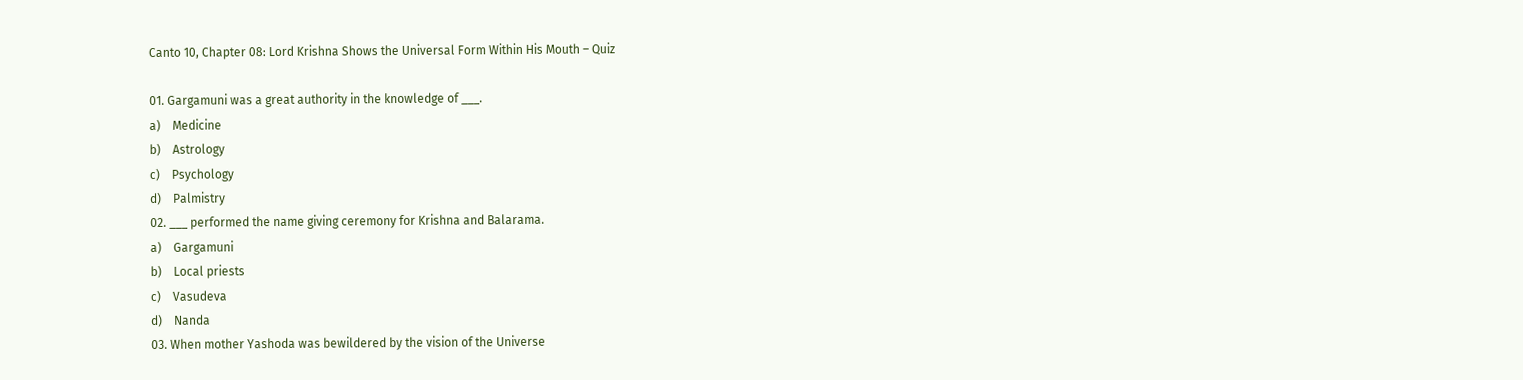Canto 10, Chapter 08: Lord Krishna Shows the Universal Form Within His Mouth – Quiz

01. Gargamuni was a great authority in the knowledge of ___.
a)    Medicine
b)    Astrology
c)    Psychology
d)    Palmistry
02. ___ performed the name giving ceremony for Krishna and Balarama.
a)    Gargamuni
b)    Local priests
c)    Vasudeva
d)    Nanda
03. When mother Yashoda was bewildered by the vision of the Universe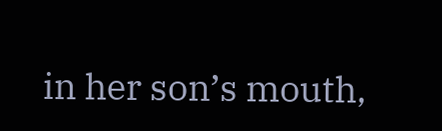in her son’s mouth,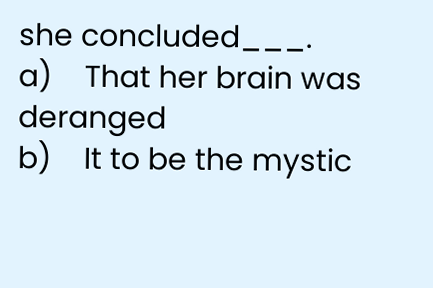she concluded___.
a)    That her brain was deranged
b)    It to be the mystic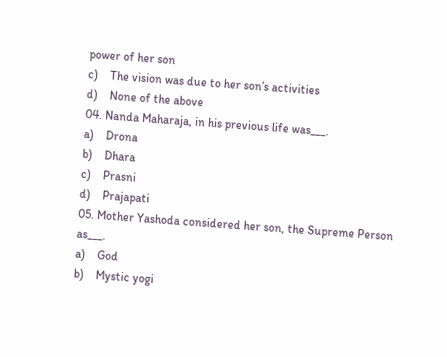power of her son
c)    The vision was due to her son’s activities
d)    None of the above
04. Nanda Maharaja, in his previous life was___.
a)    Drona
b)    Dhara
c)    Prasni
d)    Prajapati
05. Mother Yashoda considered her son, the Supreme Person as___.
a)    God
b)    Mystic yogi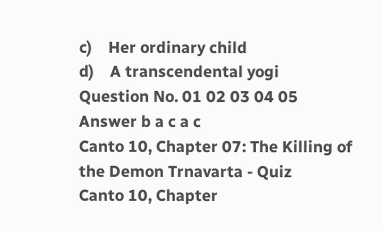c)    Her ordinary child
d)    A transcendental yogi
Question No. 01 02 03 04 05
Answer b a c a c
Canto 10, Chapter 07: The Killing of the Demon Trnavarta - Quiz
Canto 10, Chapter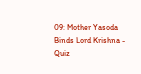09: Mother Yasoda Binds Lord Krishna - Quiz